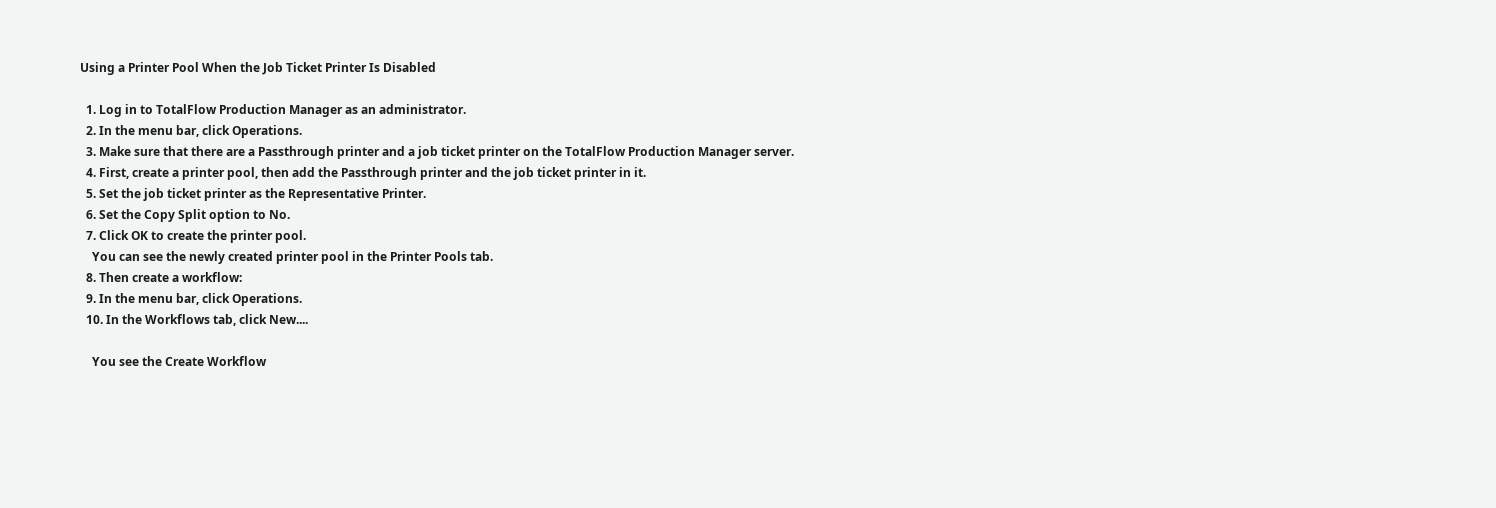Using a Printer Pool When the Job Ticket Printer Is Disabled

  1. Log in to TotalFlow Production Manager as an administrator.
  2. In the menu bar, click Operations.
  3. Make sure that there are a Passthrough printer and a job ticket printer on the TotalFlow Production Manager server.
  4. First, create a printer pool, then add the Passthrough printer and the job ticket printer in it.
  5. Set the job ticket printer as the Representative Printer.
  6. Set the Copy Split option to No.
  7. Click OK to create the printer pool.
    You can see the newly created printer pool in the Printer Pools tab.
  8. Then create a workflow:
  9. In the menu bar, click Operations.
  10. In the Workflows tab, click New....

    You see the Create Workflow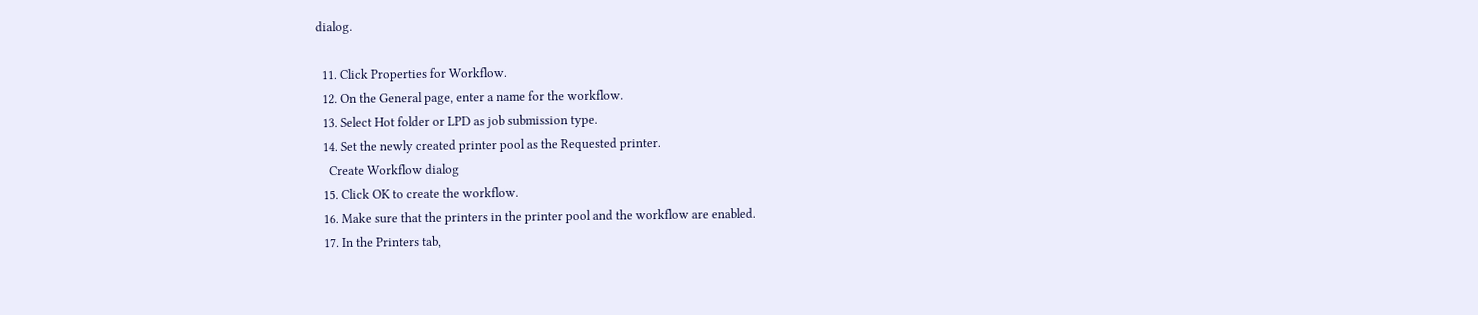dialog.

  11. Click Properties for Workflow.
  12. On the General page, enter a name for the workflow.
  13. Select Hot folder or LPD as job submission type.
  14. Set the newly created printer pool as the Requested printer.
    Create Workflow dialog
  15. Click OK to create the workflow.
  16. Make sure that the printers in the printer pool and the workflow are enabled.
  17. In the Printers tab,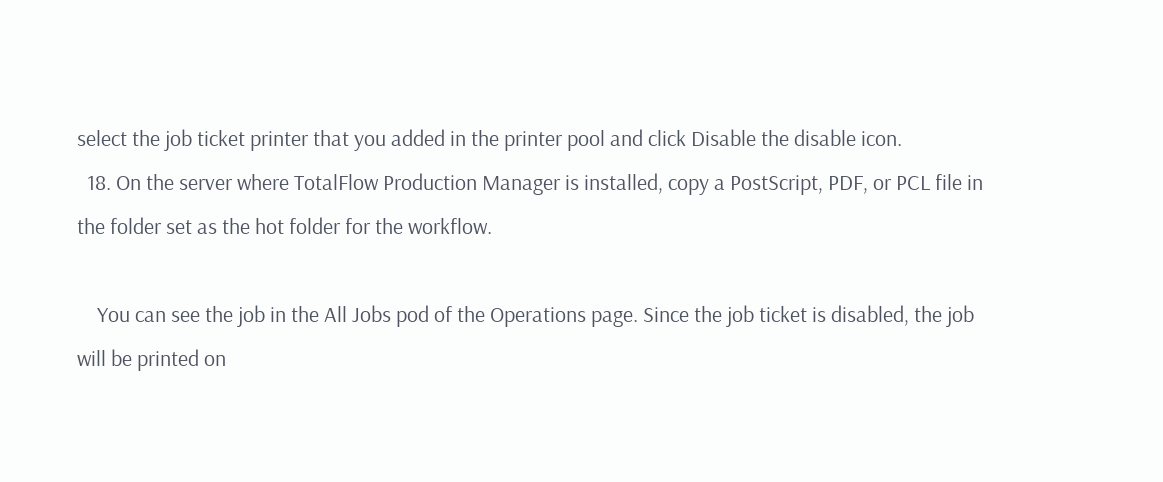select the job ticket printer that you added in the printer pool and click Disable the disable icon.
  18. On the server where TotalFlow Production Manager is installed, copy a PostScript, PDF, or PCL file in the folder set as the hot folder for the workflow.

    You can see the job in the All Jobs pod of the Operations page. Since the job ticket is disabled, the job will be printed on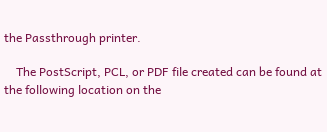the Passthrough printer.

    The PostScript, PCL, or PDF file created can be found at the following location on the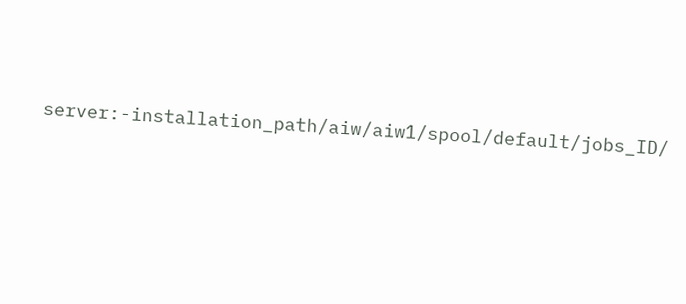server:-installation_path/aiw/aiw1/spool/default/jobs_ID/